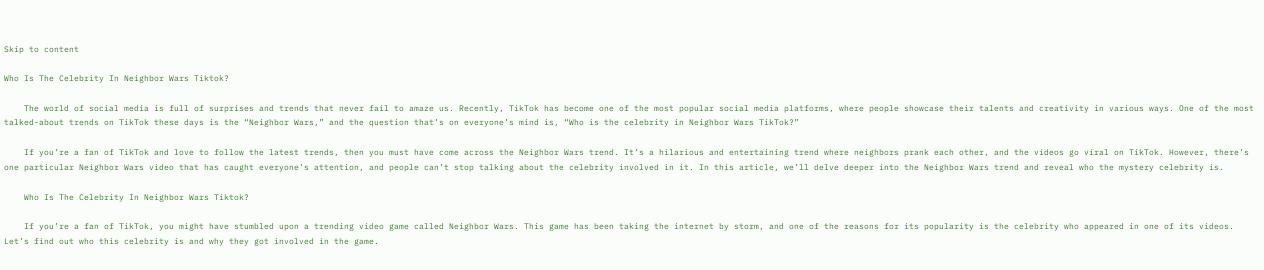Skip to content

Who Is The Celebrity In Neighbor Wars Tiktok?

    The world of social media is full of surprises and trends that never fail to amaze us. Recently, TikTok has become one of the most popular social media platforms, where people showcase their talents and creativity in various ways. One of the most talked-about trends on TikTok these days is the “Neighbor Wars,” and the question that’s on everyone’s mind is, “Who is the celebrity in Neighbor Wars TikTok?”

    If you’re a fan of TikTok and love to follow the latest trends, then you must have come across the Neighbor Wars trend. It’s a hilarious and entertaining trend where neighbors prank each other, and the videos go viral on TikTok. However, there’s one particular Neighbor Wars video that has caught everyone’s attention, and people can’t stop talking about the celebrity involved in it. In this article, we’ll delve deeper into the Neighbor Wars trend and reveal who the mystery celebrity is.

    Who Is The Celebrity In Neighbor Wars Tiktok?

    If you’re a fan of TikTok, you might have stumbled upon a trending video game called Neighbor Wars. This game has been taking the internet by storm, and one of the reasons for its popularity is the celebrity who appeared in one of its videos. Let’s find out who this celebrity is and why they got involved in the game.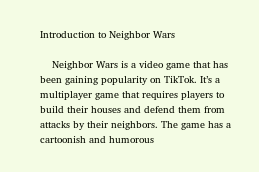Introduction to Neighbor Wars

    Neighbor Wars is a video game that has been gaining popularity on TikTok. It’s a multiplayer game that requires players to build their houses and defend them from attacks by their neighbors. The game has a cartoonish and humorous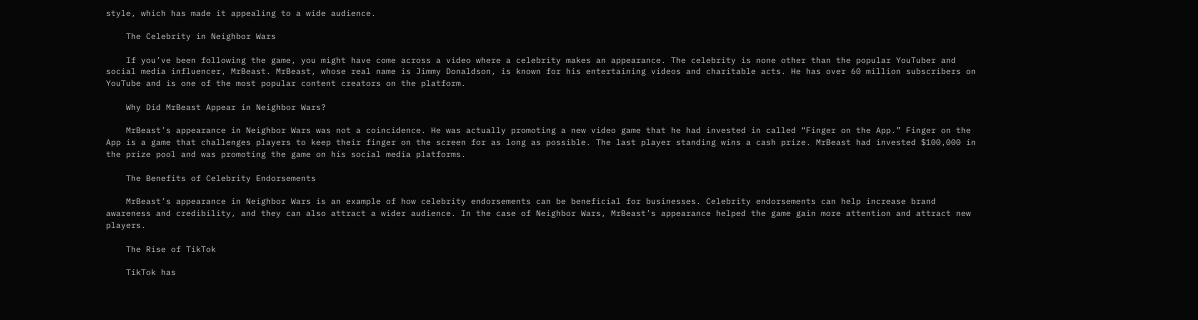style, which has made it appealing to a wide audience.

    The Celebrity in Neighbor Wars

    If you’ve been following the game, you might have come across a video where a celebrity makes an appearance. The celebrity is none other than the popular YouTuber and social media influencer, MrBeast. MrBeast, whose real name is Jimmy Donaldson, is known for his entertaining videos and charitable acts. He has over 60 million subscribers on YouTube and is one of the most popular content creators on the platform.

    Why Did MrBeast Appear in Neighbor Wars?

    MrBeast’s appearance in Neighbor Wars was not a coincidence. He was actually promoting a new video game that he had invested in called “Finger on the App.” Finger on the App is a game that challenges players to keep their finger on the screen for as long as possible. The last player standing wins a cash prize. MrBeast had invested $100,000 in the prize pool and was promoting the game on his social media platforms.

    The Benefits of Celebrity Endorsements

    MrBeast’s appearance in Neighbor Wars is an example of how celebrity endorsements can be beneficial for businesses. Celebrity endorsements can help increase brand awareness and credibility, and they can also attract a wider audience. In the case of Neighbor Wars, MrBeast’s appearance helped the game gain more attention and attract new players.

    The Rise of TikTok

    TikTok has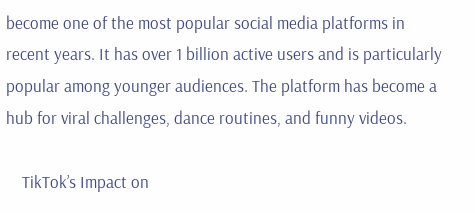become one of the most popular social media platforms in recent years. It has over 1 billion active users and is particularly popular among younger audiences. The platform has become a hub for viral challenges, dance routines, and funny videos.

    TikTok’s Impact on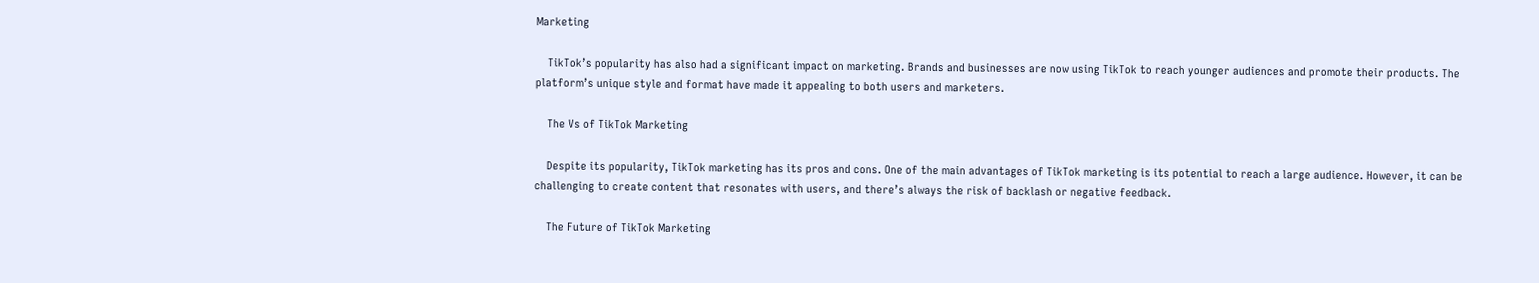Marketing

    TikTok’s popularity has also had a significant impact on marketing. Brands and businesses are now using TikTok to reach younger audiences and promote their products. The platform’s unique style and format have made it appealing to both users and marketers.

    The Vs of TikTok Marketing

    Despite its popularity, TikTok marketing has its pros and cons. One of the main advantages of TikTok marketing is its potential to reach a large audience. However, it can be challenging to create content that resonates with users, and there’s always the risk of backlash or negative feedback.

    The Future of TikTok Marketing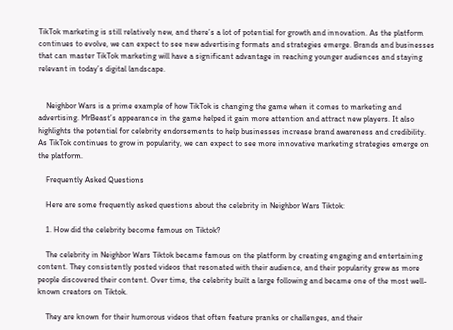TikTok marketing is still relatively new, and there’s a lot of potential for growth and innovation. As the platform continues to evolve, we can expect to see new advertising formats and strategies emerge. Brands and businesses that can master TikTok marketing will have a significant advantage in reaching younger audiences and staying relevant in today’s digital landscape.


    Neighbor Wars is a prime example of how TikTok is changing the game when it comes to marketing and advertising. MrBeast’s appearance in the game helped it gain more attention and attract new players. It also highlights the potential for celebrity endorsements to help businesses increase brand awareness and credibility. As TikTok continues to grow in popularity, we can expect to see more innovative marketing strategies emerge on the platform.

    Frequently Asked Questions

    Here are some frequently asked questions about the celebrity in Neighbor Wars Tiktok:

    1. How did the celebrity become famous on Tiktok?

    The celebrity in Neighbor Wars Tiktok became famous on the platform by creating engaging and entertaining content. They consistently posted videos that resonated with their audience, and their popularity grew as more people discovered their content. Over time, the celebrity built a large following and became one of the most well-known creators on Tiktok.

    They are known for their humorous videos that often feature pranks or challenges, and their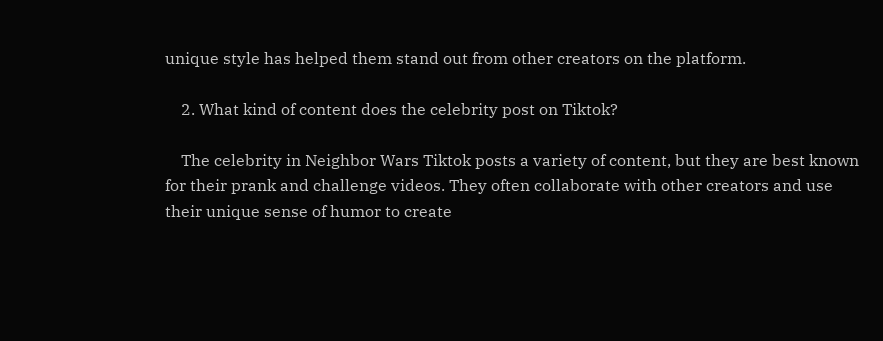unique style has helped them stand out from other creators on the platform.

    2. What kind of content does the celebrity post on Tiktok?

    The celebrity in Neighbor Wars Tiktok posts a variety of content, but they are best known for their prank and challenge videos. They often collaborate with other creators and use their unique sense of humor to create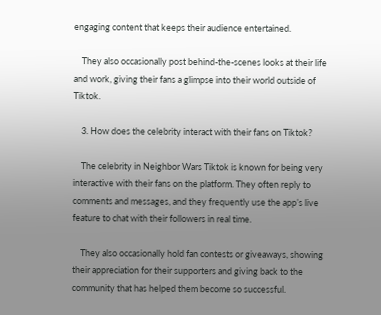engaging content that keeps their audience entertained.

    They also occasionally post behind-the-scenes looks at their life and work, giving their fans a glimpse into their world outside of Tiktok.

    3. How does the celebrity interact with their fans on Tiktok?

    The celebrity in Neighbor Wars Tiktok is known for being very interactive with their fans on the platform. They often reply to comments and messages, and they frequently use the app’s live feature to chat with their followers in real time.

    They also occasionally hold fan contests or giveaways, showing their appreciation for their supporters and giving back to the community that has helped them become so successful.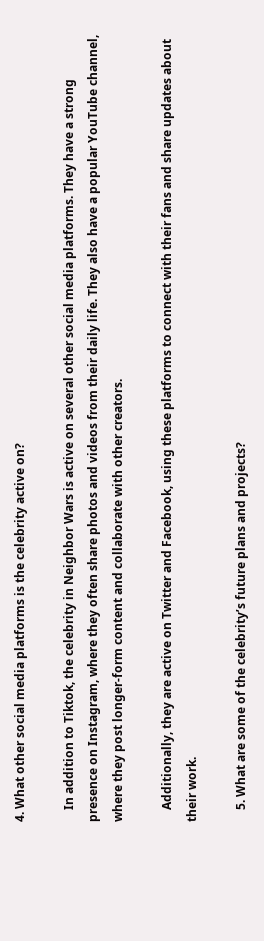4. What other social media platforms is the celebrity active on?

    In addition to Tiktok, the celebrity in Neighbor Wars is active on several other social media platforms. They have a strong presence on Instagram, where they often share photos and videos from their daily life. They also have a popular YouTube channel, where they post longer-form content and collaborate with other creators.

    Additionally, they are active on Twitter and Facebook, using these platforms to connect with their fans and share updates about their work.

    5. What are some of the celebrity’s future plans and projects?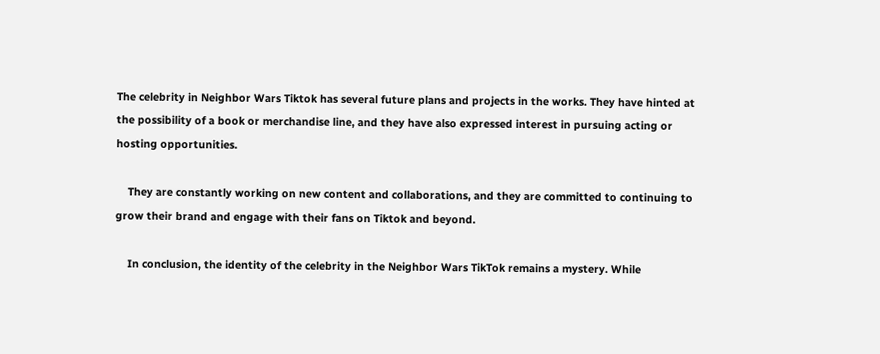The celebrity in Neighbor Wars Tiktok has several future plans and projects in the works. They have hinted at the possibility of a book or merchandise line, and they have also expressed interest in pursuing acting or hosting opportunities.

    They are constantly working on new content and collaborations, and they are committed to continuing to grow their brand and engage with their fans on Tiktok and beyond.

    In conclusion, the identity of the celebrity in the Neighbor Wars TikTok remains a mystery. While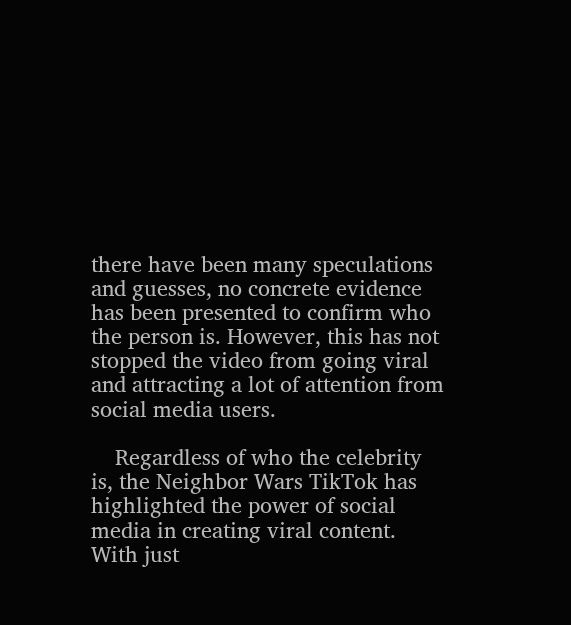there have been many speculations and guesses, no concrete evidence has been presented to confirm who the person is. However, this has not stopped the video from going viral and attracting a lot of attention from social media users.

    Regardless of who the celebrity is, the Neighbor Wars TikTok has highlighted the power of social media in creating viral content. With just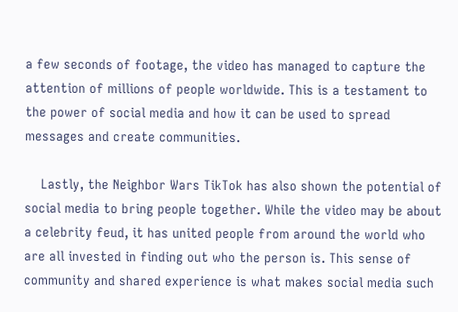a few seconds of footage, the video has managed to capture the attention of millions of people worldwide. This is a testament to the power of social media and how it can be used to spread messages and create communities.

    Lastly, the Neighbor Wars TikTok has also shown the potential of social media to bring people together. While the video may be about a celebrity feud, it has united people from around the world who are all invested in finding out who the person is. This sense of community and shared experience is what makes social media such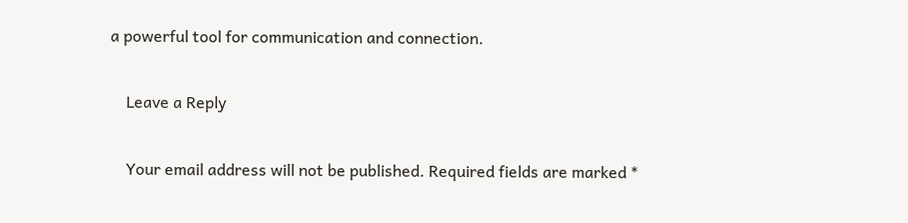a powerful tool for communication and connection.

    Leave a Reply

    Your email address will not be published. Required fields are marked *